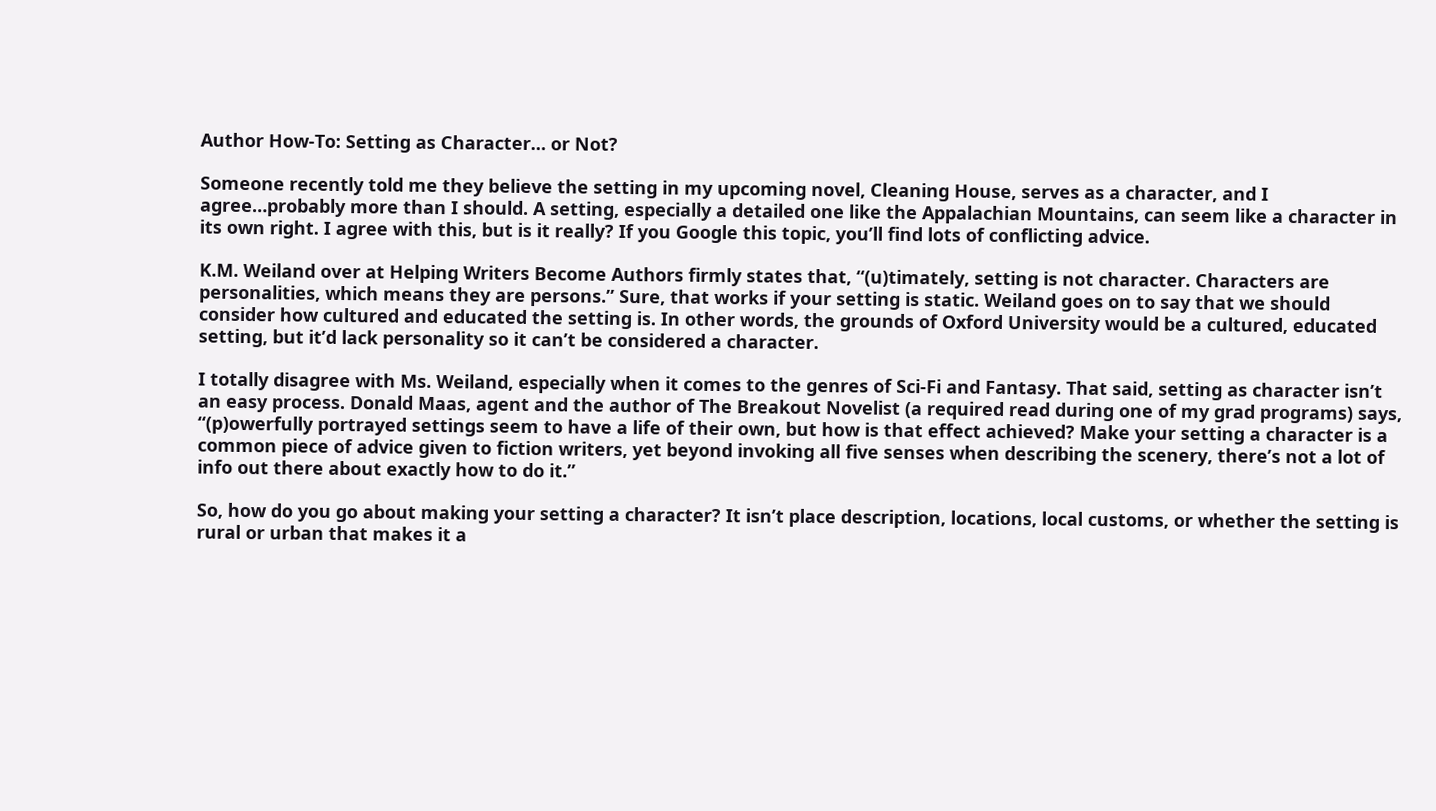Author How-To: Setting as Character… or Not?

Someone recently told me they believe the setting in my upcoming novel, Cleaning House, serves as a character, and I agree…probably more than I should. A setting, especially a detailed one like the Appalachian Mountains, can seem like a character in its own right. I agree with this, but is it really? If you Google this topic, you’ll find lots of conflicting advice.

K.M. Weiland over at Helping Writers Become Authors firmly states that, “(u)timately, setting is not character. Characters are personalities, which means they are persons.” Sure, that works if your setting is static. Weiland goes on to say that we should consider how cultured and educated the setting is. In other words, the grounds of Oxford University would be a cultured, educated setting, but it’d lack personality so it can’t be considered a character.

I totally disagree with Ms. Weiland, especially when it comes to the genres of Sci-Fi and Fantasy. That said, setting as character isn’t an easy process. Donald Maas, agent and the author of The Breakout Novelist (a required read during one of my grad programs) says, “(p)owerfully portrayed settings seem to have a life of their own, but how is that effect achieved? Make your setting a character is a common piece of advice given to fiction writers, yet beyond invoking all five senses when describing the scenery, there’s not a lot of info out there about exactly how to do it.”

So, how do you go about making your setting a character? It isn’t place description, locations, local customs, or whether the setting is rural or urban that makes it a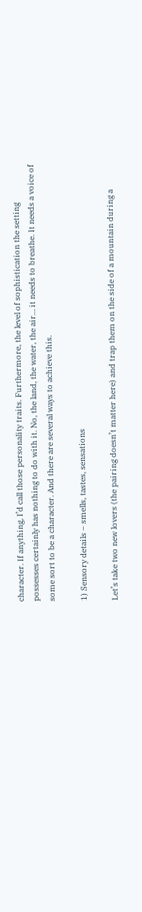character. If anything, I’d call those personality traits. Furthermore, the level of sophistication the setting possesses certainly has nothing to do with it. No, the land, the water, the air… it needs to breathe. It needs a voice of some sort to be a character. And there are several ways to achieve this.

1) Sensory details – smells, tastes, sensations

Let’s take two new lovers (the pairing doesn’t matter here) and trap them on the side of a mountain during a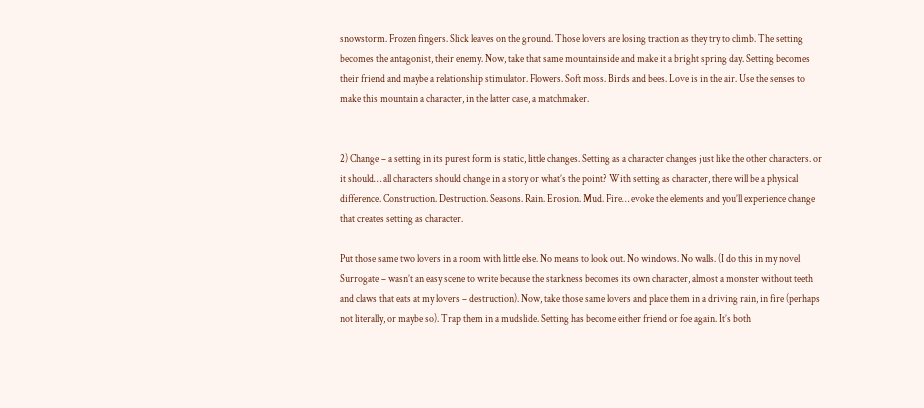snowstorm. Frozen fingers. Slick leaves on the ground. Those lovers are losing traction as they try to climb. The setting becomes the antagonist, their enemy. Now, take that same mountainside and make it a bright spring day. Setting becomes their friend and maybe a relationship stimulator. Flowers. Soft moss. Birds and bees. Love is in the air. Use the senses to make this mountain a character, in the latter case, a matchmaker.


2) Change – a setting in its purest form is static, little changes. Setting as a character changes just like the other characters. or it should… all characters should change in a story or what’s the point? With setting as character, there will be a physical difference. Construction. Destruction. Seasons. Rain. Erosion. Mud. Fire… evoke the elements and you’ll experience change that creates setting as character.

Put those same two lovers in a room with little else. No means to look out. No windows. No walls. (I do this in my novel Surrogate – wasn’t an easy scene to write because the starkness becomes its own character, almost a monster without teeth and claws that eats at my lovers – destruction). Now, take those same lovers and place them in a driving rain, in fire (perhaps not literally, or maybe so). Trap them in a mudslide. Setting has become either friend or foe again. It’s both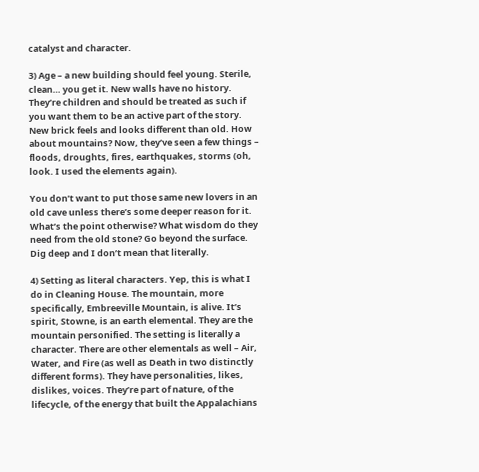catalyst and character.

3) Age – a new building should feel young. Sterile, clean… you get it. New walls have no history. They’re children and should be treated as such if you want them to be an active part of the story. New brick feels and looks different than old. How about mountains? Now, they’ve seen a few things – floods, droughts, fires, earthquakes, storms (oh, look. I used the elements again).

You don’t want to put those same new lovers in an old cave unless there’s some deeper reason for it. What’s the point otherwise? What wisdom do they need from the old stone? Go beyond the surface. Dig deep and I don’t mean that literally.

4) Setting as literal characters. Yep, this is what I do in Cleaning House. The mountain, more specifically, Embreeville Mountain, is alive. It’s spirit, Stowne, is an earth elemental. They are the mountain personified. The setting is literally a character. There are other elementals as well – Air, Water, and Fire (as well as Death in two distinctly different forms). They have personalities, likes, dislikes, voices. They’re part of nature, of the lifecycle, of the energy that built the Appalachians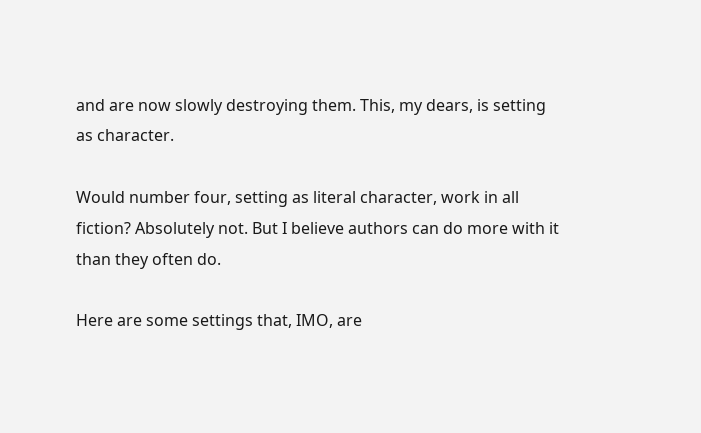and are now slowly destroying them. This, my dears, is setting as character.

Would number four, setting as literal character, work in all fiction? Absolutely not. But I believe authors can do more with it than they often do.

Here are some settings that, IMO, are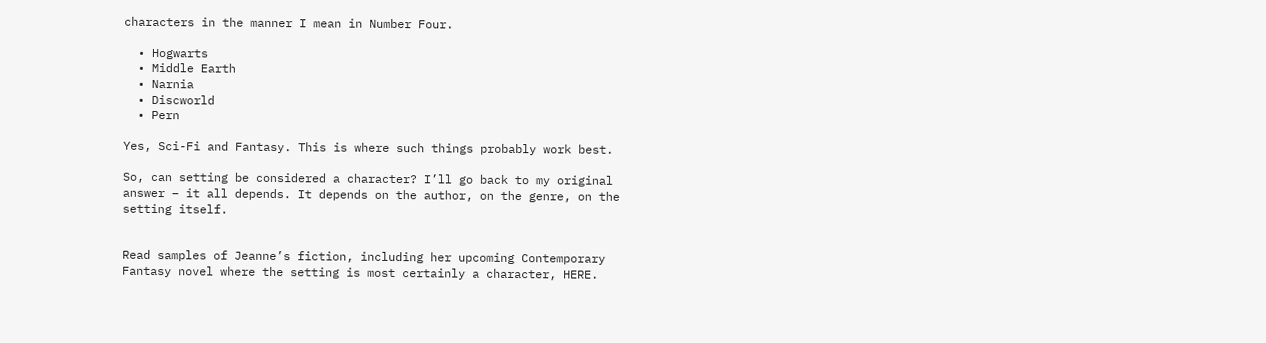characters in the manner I mean in Number Four.

  • Hogwarts
  • Middle Earth
  • Narnia
  • Discworld
  • Pern

Yes, Sci-Fi and Fantasy. This is where such things probably work best.

So, can setting be considered a character? I’ll go back to my original answer – it all depends. It depends on the author, on the genre, on the setting itself.


Read samples of Jeanne’s fiction, including her upcoming Contemporary Fantasy novel where the setting is most certainly a character, HERE.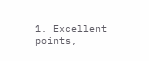1. Excellent points,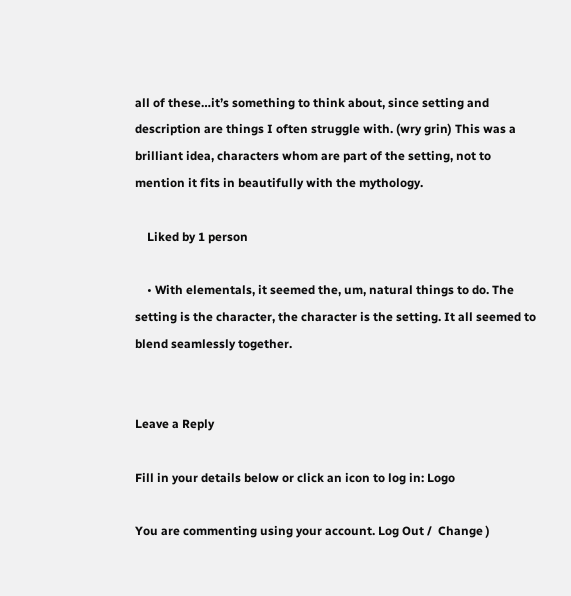all of these…it’s something to think about, since setting and description are things I often struggle with. (wry grin) This was a brilliant idea, characters whom are part of the setting, not to mention it fits in beautifully with the mythology.

    Liked by 1 person

    • With elementals, it seemed the, um, natural things to do. The setting is the character, the character is the setting. It all seemed to blend seamlessly together.


Leave a Reply

Fill in your details below or click an icon to log in: Logo

You are commenting using your account. Log Out /  Change )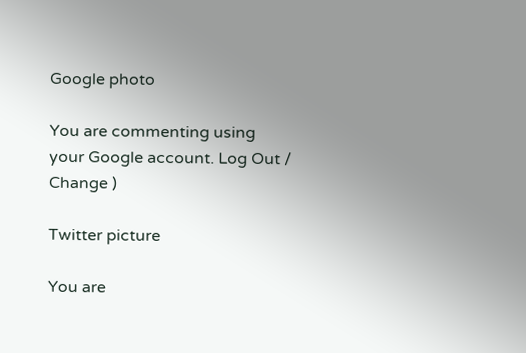Google photo

You are commenting using your Google account. Log Out /  Change )

Twitter picture

You are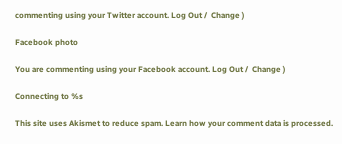commenting using your Twitter account. Log Out /  Change )

Facebook photo

You are commenting using your Facebook account. Log Out /  Change )

Connecting to %s

This site uses Akismet to reduce spam. Learn how your comment data is processed.